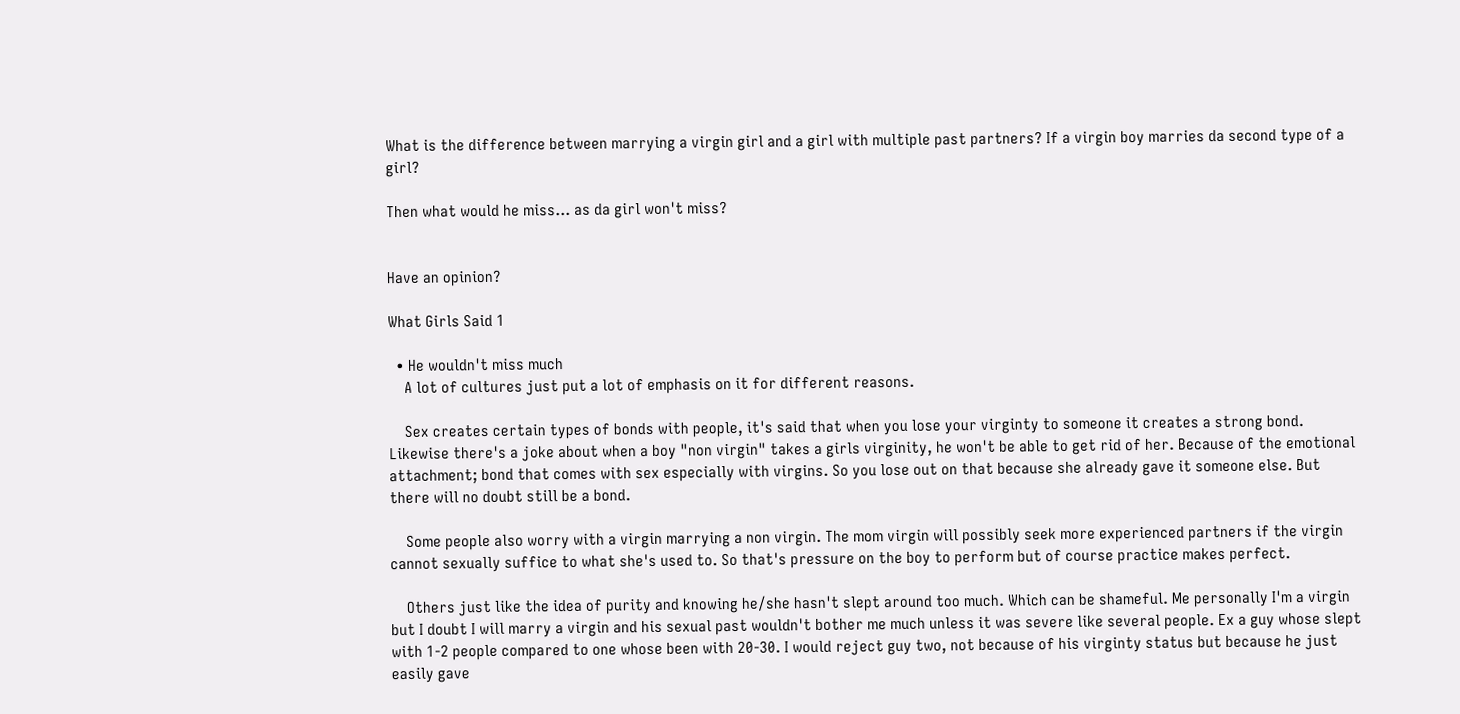What is the difference between marrying a virgin girl and a girl with multiple past partners? If a virgin boy marries da second type of a girl?

Then what would he miss... as da girl won't miss?


Have an opinion?

What Girls Said 1

  • He wouldn't miss much
    A lot of cultures just put a lot of emphasis on it for different reasons.

    Sex creates certain types of bonds with people, it's said that when you lose your virginty to someone it creates a strong bond. Likewise there's a joke about when a boy "non virgin" takes a girls virginity, he won't be able to get rid of her. Because of the emotional attachment; bond that comes with sex especially with virgins. So you lose out on that because she already gave it someone else. But there will no doubt still be a bond.

    Some people also worry with a virgin marrying a non virgin. The mom virgin will possibly seek more experienced partners if the virgin cannot sexually suffice to what she's used to. So that's pressure on the boy to perform but of course practice makes perfect.

    Others just like the idea of purity and knowing he/she hasn't slept around too much. Which can be shameful. Me personally I'm a virgin but I doubt I will marry a virgin and his sexual past wouldn't bother me much unless it was severe like several people. Ex a guy whose slept with 1-2 people compared to one whose been with 20-30. I would reject guy two, not because of his virginty status but because he just easily gave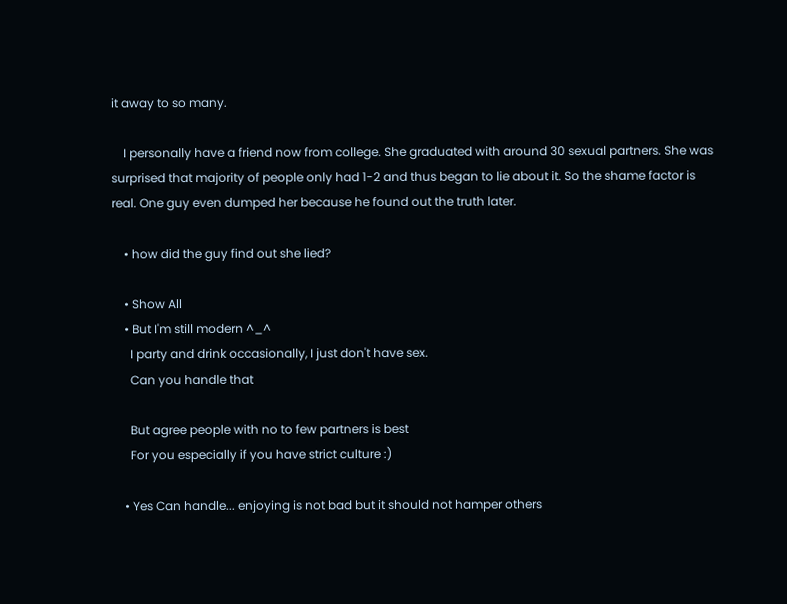it away to so many.

    I personally have a friend now from college. She graduated with around 30 sexual partners. She was surprised that majority of people only had 1-2 and thus began to lie about it. So the shame factor is real. One guy even dumped her because he found out the truth later.

    • how did the guy find out she lied?

    • Show All
    • But I'm still modern ^_^
      I party and drink occasionally, I just don't have sex.
      Can you handle that

      But agree people with no to few partners is best
      For you especially if you have strict culture :)

    • Yes Can handle... enjoying is not bad but it should not hamper others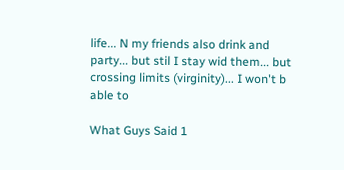life... N my friends also drink and party... but stil I stay wid them... but crossing limits (virginity)... I won't b able to

What Guys Said 1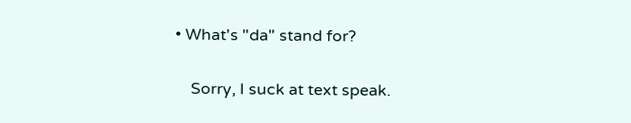• What's "da" stand for?

    Sorry, I suck at text speak.